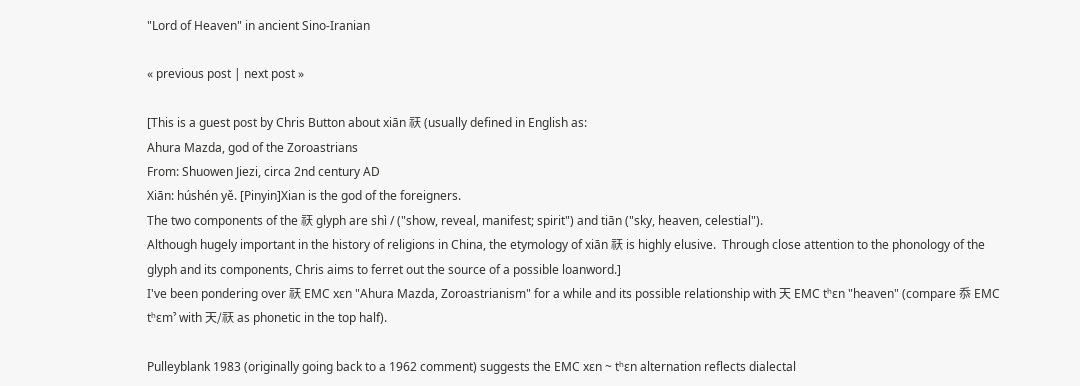"Lord of Heaven" in ancient Sino-Iranian

« previous post | next post »

[This is a guest post by Chris Button about xiān 祆 (usually defined in English as:
Ahura Mazda, god of the Zoroastrians
From: Shuowen Jiezi, circa 2nd century AD
Xiān: húshén yě. [Pinyin]Xian is the god of the foreigners.
The two components of the 祆 glyph are shì / ("show, reveal, manifest; spirit") and tiān ("sky, heaven, celestial").
Although hugely important in the history of religions in China, the etymology of xiān 祆 is highly elusive.  Through close attention to the phonology of the glyph and its components, Chris aims to ferret out the source of a possible loanword.]
I've been pondering over 祆 EMC xɛn "Ahura Mazda, Zoroastrianism" for a while and its possible relationship with 天 EMC tʰɛn "heaven" (compare 忝 EMC tʰɛmˀ with 天/祆 as phonetic in the top half).

Pulleyblank 1983 (originally going back to a 1962 comment) suggests the EMC xɛn ~ tʰɛn alternation reflects dialectal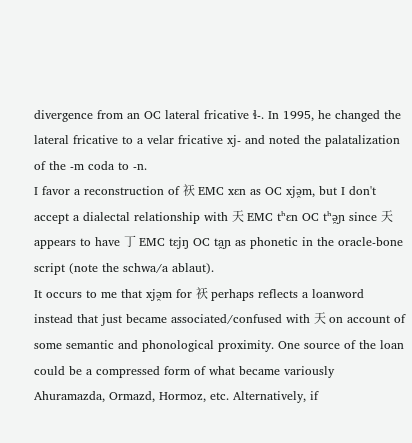divergence from an OC lateral fricative ɬ-. In 1995, he changed the lateral fricative to a velar fricative xj- and noted the palatalization of the -m coda to -n.
I favor a reconstruction of 祆 EMC xɛn as OC xjə̯m, but I don't accept a dialectal relationship with 天 EMC tʰɛn OC tʰə̯ɲ since 天 appears to have 丁 EMC tɛjŋ OC ta̯ɲ as phonetic in the oracle-bone script (note the schwa/a ablaut).
It occurs to me that xjə̯m for 祆 perhaps reflects a loanword instead that just became associated/confused with 天 on account of some semantic and phonological proximity. One source of the loan could be a compressed form of what became variously Ahuramazda, Ormazd, Hormoz, etc. Alternatively, if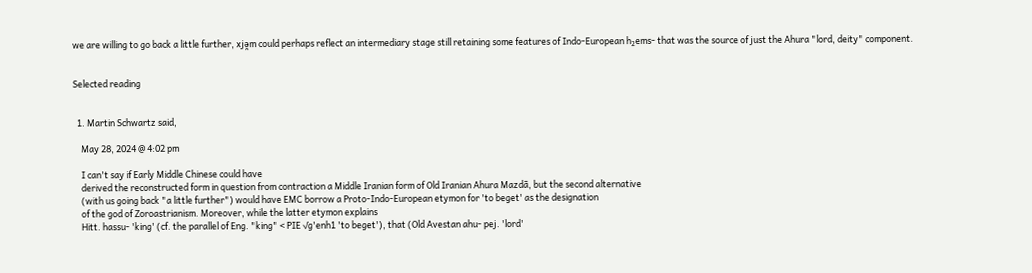we are willing to go back a little further, xjə̯m could perhaps reflect an intermediary stage still retaining some features of Indo-European h₂ems- that was the source of just the Ahura "lord, deity" component.


Selected reading


  1. Martin Schwartz said,

    May 28, 2024 @ 4:02 pm

    I can't say if Early Middle Chinese could have
    derived the reconstructed form in question from contraction a Middle Iranian form of Old Iranian Ahura Mazdā, but the second alternative
    (with us going back "a little further") would have EMC borrow a Proto-Indo-European etymon for 'to beget' as the designation
    of the god of Zoroastrianism. Moreover, while the latter etymon explains
    Hitt. hassu- 'king' (cf. the parallel of Eng. "king" < PIE √g'enh1 'to beget'), that (Old Avestan ahu- pej. 'lord'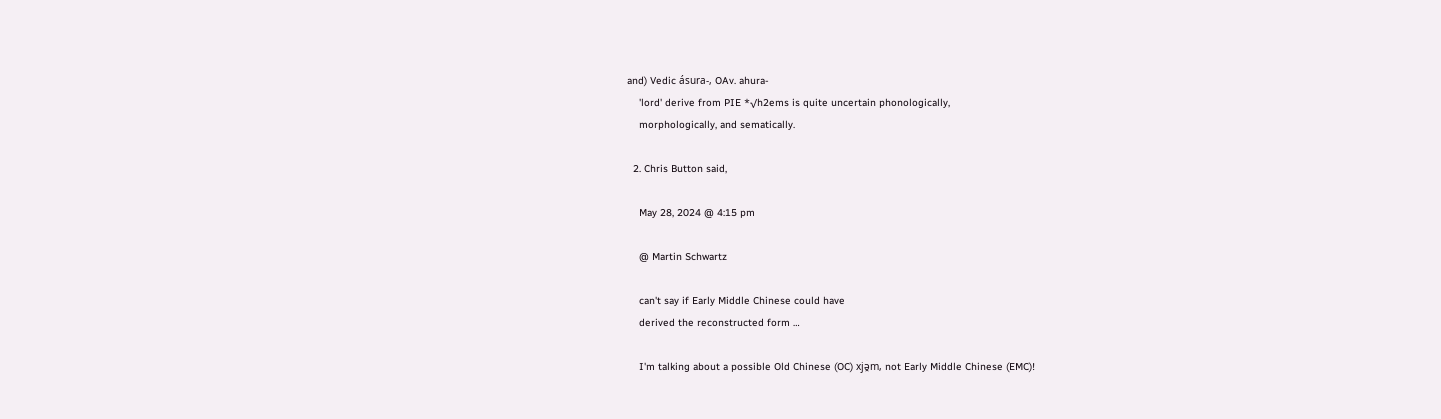and) Vedic ásura-, OAv. ahura-
    'lord' derive from PIE *√h2ems is quite uncertain phonologically,
    morphologically, and sematically.

  2. Chris Button said,

    May 28, 2024 @ 4:15 pm

    @ Martin Schwartz

    can't say if Early Middle Chinese could have
    derived the reconstructed form …

    I'm talking about a possible Old Chinese (OC) xjə̯m, not Early Middle Chinese (EMC)!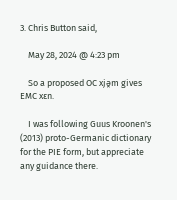3. Chris Button said,

    May 28, 2024 @ 4:23 pm

    So a proposed OC xjə̯m gives EMC xɛn.

    I was following Guus Kroonen's (2013) proto-Germanic dictionary for the PIE form, but appreciate any guidance there.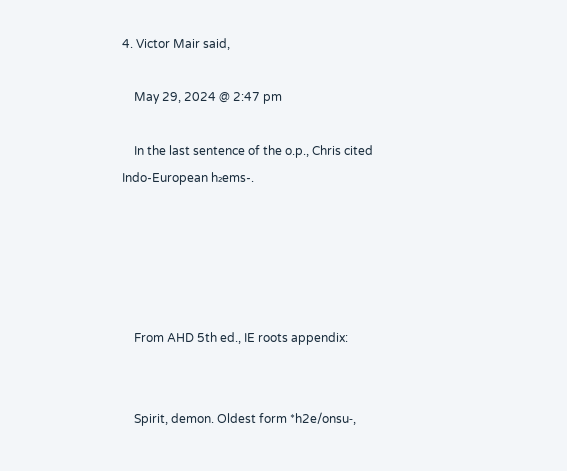4. Victor Mair said,

    May 29, 2024 @ 2:47 pm

    In the last sentence of the o.p., Chris cited Indo-European h₂ems-.





    From AHD 5th ed., IE roots appendix:


    Spirit, demon. Oldest form *h2e/onsu‑,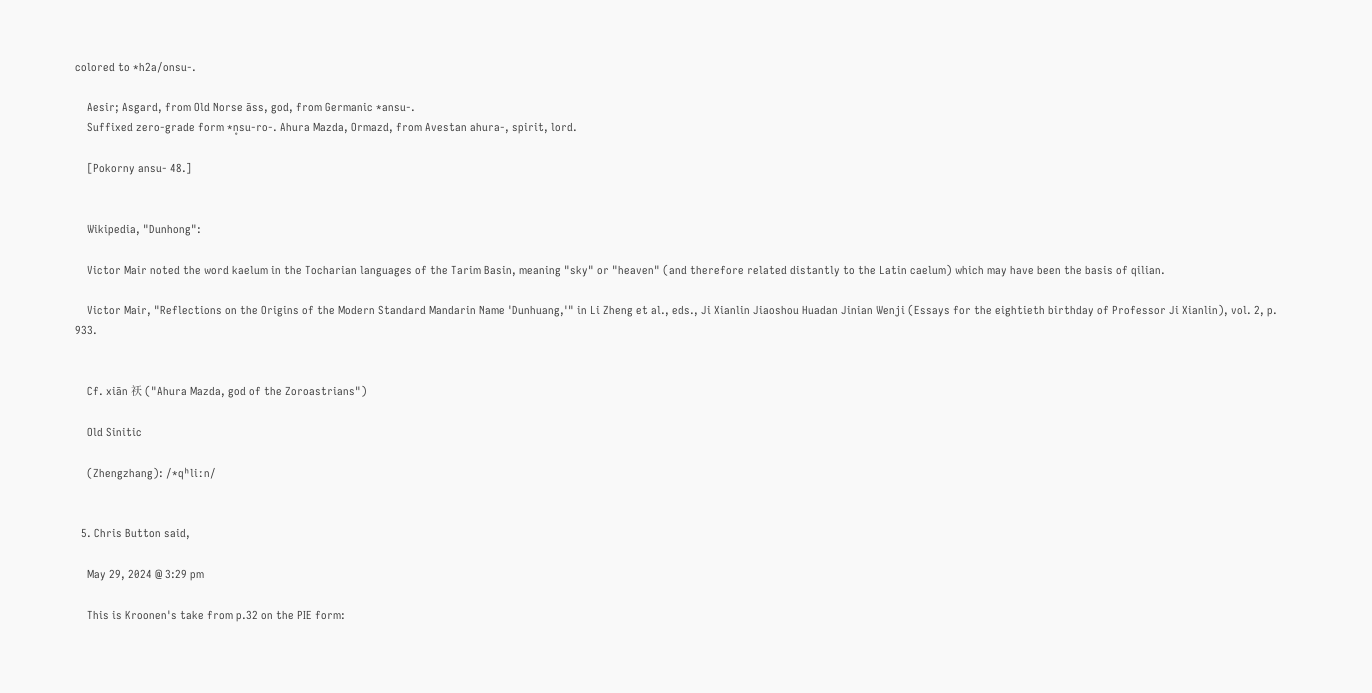colored to *h2a/onsu‑.

    Aesir; Asgard, from Old Norse āss, god, from Germanic *ansu‑.
    Suffixed zero-grade form *n̥su-ro‑. Ahura Mazda, Ormazd, from Avestan ahura‑, spirit, lord.

    [Pokorny ansu‑ 48.]


    Wikipedia, "Dunhong":

    Victor Mair noted the word kaelum in the Tocharian languages of the Tarim Basin, meaning "sky" or "heaven" (and therefore related distantly to the Latin caelum) which may have been the basis of qilian.

    Victor Mair, "Reflections on the Origins of the Modern Standard Mandarin Name 'Dunhuang,'" in Li Zheng et al., eds., Ji Xianlin Jiaoshou Huadan Jinian Wenji (Essays for the eightieth birthday of Professor Ji Xianlin), vol. 2, p. 933.


    Cf. xiān 祆 ("Ahura Mazda, god of the Zoroastrians")

    Old Sinitic

    (Zhengzhang): /*qʰliːn/


  5. Chris Button said,

    May 29, 2024 @ 3:29 pm

    This is Kroonen's take from p.32 on the PIE form: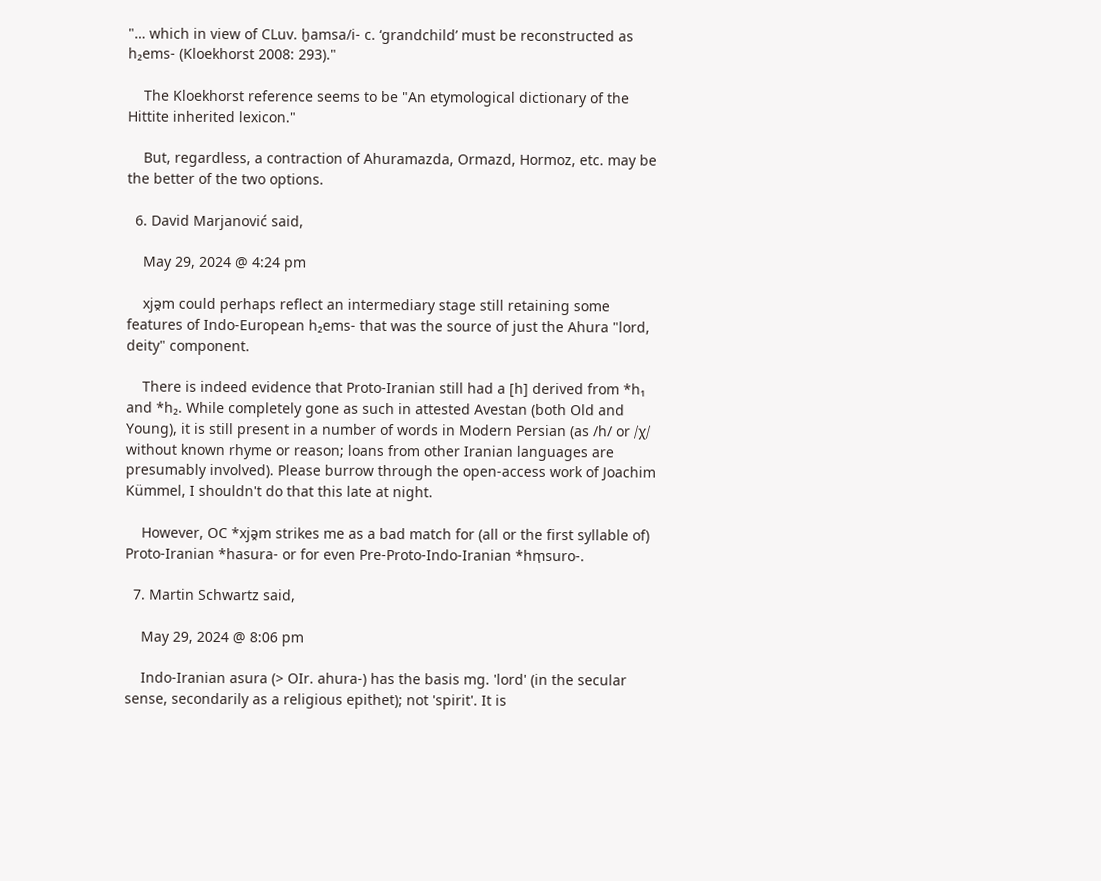"… which in view of CLuv. ḫamsa/i- c. ‘grandchild’ must be reconstructed as h₂ems- (Kloekhorst 2008: 293)."

    The Kloekhorst reference seems to be "An etymological dictionary of the Hittite inherited lexicon."

    But, regardless, a contraction of Ahuramazda, Ormazd, Hormoz, etc. may be the better of the two options.

  6. David Marjanović said,

    May 29, 2024 @ 4:24 pm

    xjə̯m could perhaps reflect an intermediary stage still retaining some features of Indo-European h₂ems- that was the source of just the Ahura "lord, deity" component.

    There is indeed evidence that Proto-Iranian still had a [h] derived from *h₁ and *h₂. While completely gone as such in attested Avestan (both Old and Young), it is still present in a number of words in Modern Persian (as /h/ or /χ/ without known rhyme or reason; loans from other Iranian languages are presumably involved). Please burrow through the open-access work of Joachim Kümmel, I shouldn't do that this late at night.

    However, OC *xjə̯m strikes me as a bad match for (all or the first syllable of) Proto-Iranian *hasura- or for even Pre-Proto-Indo-Iranian *hm̩suro-.

  7. Martin Schwartz said,

    May 29, 2024 @ 8:06 pm

    Indo-Iranian asura (> OIr. ahura-) has the basis mg. 'lord' (in the secular sense, secondarily as a religious epithet); not 'spirit'. It is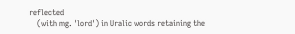reflected
    (with mg. 'lord') in Uralic words retaining the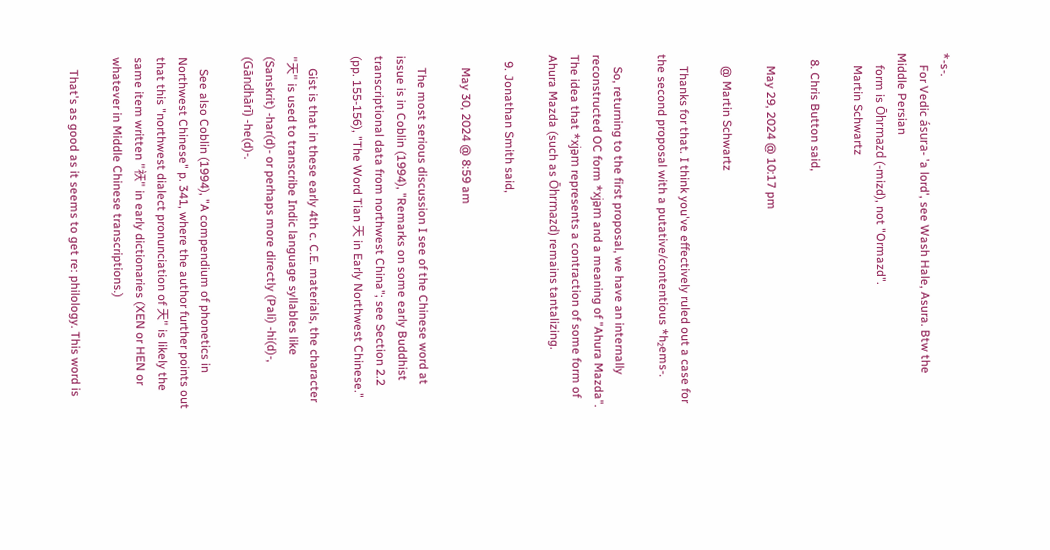*-s-.
    For Vedic ásura- 'a lord', see Wash Hale, Asura. Btw the Middle Persian
    form is Ōhrmazd (-mizd), not "Ormazd".
    Martin Schwartz

  8. Chris Button said,

    May 29, 2024 @ 10:17 pm

    @ Martin Schwartz

    Thanks for that. I think you've effectively ruled out a case for the second proposal with a putative/contentious *h₂ems-.

    So, returning to the first proposal, we have an internally reconstructed OC form *xjə̯m and a meaning of "Ahura Mazda". The idea that *xjə̯m represents a contraction of some form of Ahura Mazda (such as Ōhrmazd) remains tantalizing.

  9. Jonathan Smith said,

    May 30, 2024 @ 8:59 am

    The most serious discussion I see of the Chinese word at issue is in Coblin (1994), "Remarks on some early Buddhist transcriptional data from northwest China"; see Section 2.2 (pp. 155-156), "The Word Tian 天 in Early Northwest Chinese."

    Gist is that in these early 4th c. C.E. materials, the character "天" is used to transcribe Indic language syllables like (Sanskrit) -har(d)- or perhaps more directly (Pali) -hi(d)-, (Gāndhārī) -he(d)-.

    See also Coblin (1994), "A compendium of phonetics in Northwest Chinese" p. 341, where the author further points out that this "northwest dialect pronunciation of 天" is likely the same item written "祆" in early dictionaries (XEN or HEN or whatever in Middle Chinese transcriptions.)

    That's as good as it seems to get re: philology. This word is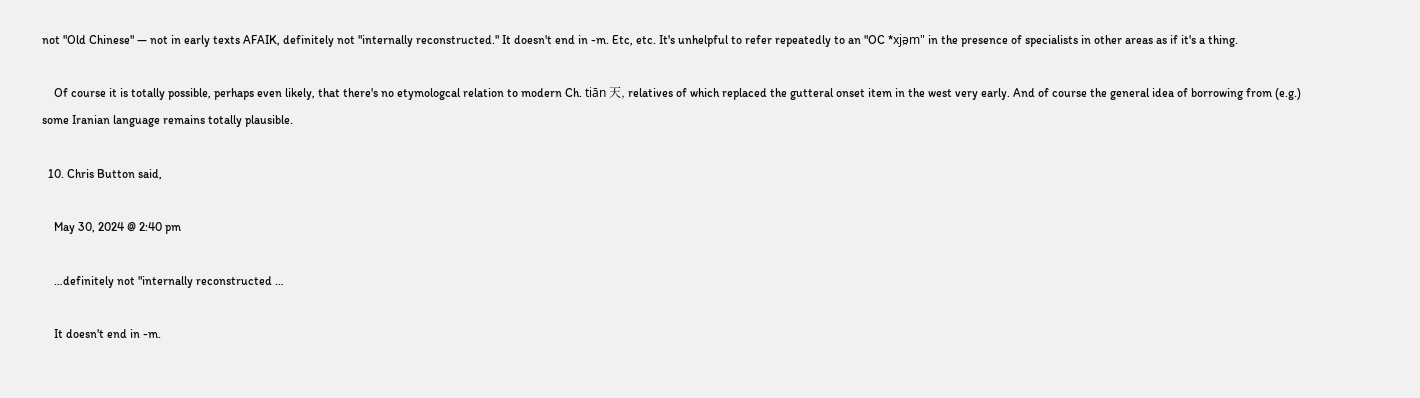not "Old Chinese" — not in early texts AFAIK, definitely not "internally reconstructed." It doesn't end in -m. Etc, etc. It's unhelpful to refer repeatedly to an "OC *xjə̯m" in the presence of specialists in other areas as if it's a thing.

    Of course it is totally possible, perhaps even likely, that there's no etymologcal relation to modern Ch. tiān 天, relatives of which replaced the gutteral onset item in the west very early. And of course the general idea of borrowing from (e.g.) some Iranian language remains totally plausible.

  10. Chris Button said,

    May 30, 2024 @ 2:40 pm

    …definitely not "internally reconstructed …

    It doesn't end in -m.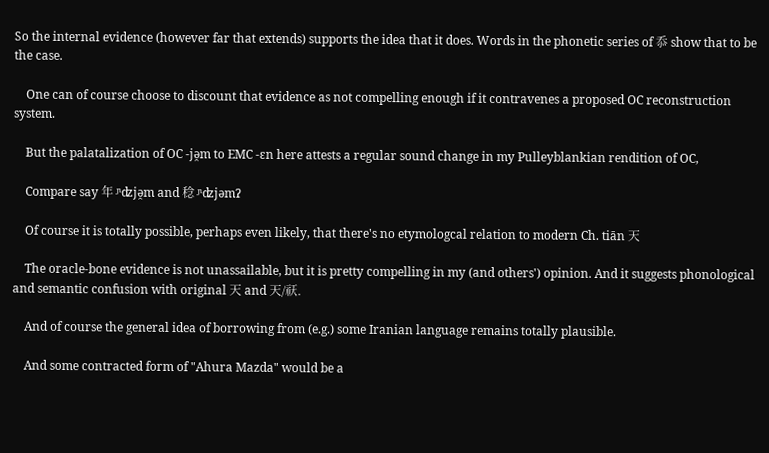So the internal evidence (however far that extends) supports the idea that it does. Words in the phonetic series of 忝 show that to be the case.

    One can of course choose to discount that evidence as not compelling enough if it contravenes a proposed OC reconstruction system.

    But the palatalization of OC -jə̯m to EMC -ɛn here attests a regular sound change in my Pulleyblankian rendition of OC,

    Compare say 年 ᶮʣjə̯m and 稔 ᶮʣjǝmɁ

    Of course it is totally possible, perhaps even likely, that there's no etymologcal relation to modern Ch. tiān 天

    The oracle-bone evidence is not unassailable, but it is pretty compelling in my (and others') opinion. And it suggests phonological and semantic confusion with original 天 and 天/祆.

    And of course the general idea of borrowing from (e.g.) some Iranian language remains totally plausible.

    And some contracted form of "Ahura Mazda" would be a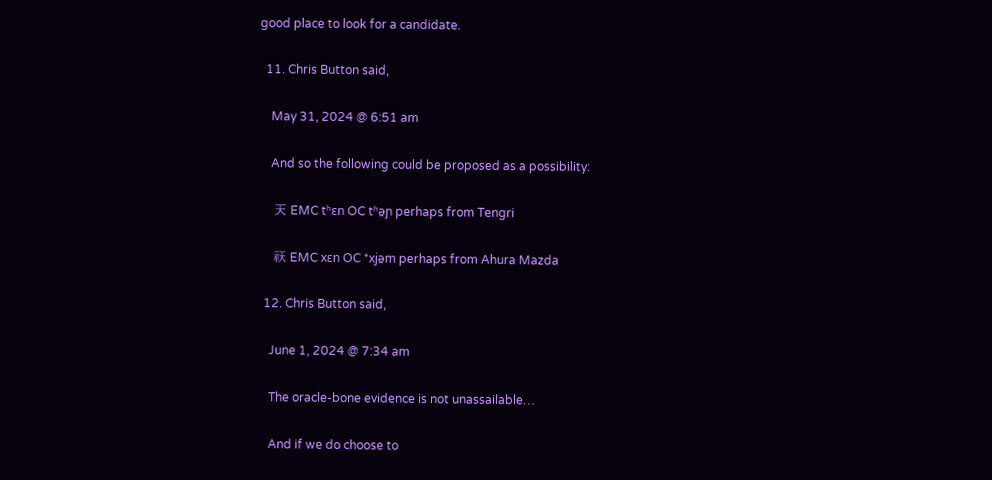good place to look for a candidate.

  11. Chris Button said,

    May 31, 2024 @ 6:51 am

    And so the following could be proposed as a possibility:

    天 EMC tʰɛn OC tʰə̯ɲ perhaps from Tengri

    祆 EMC xɛn OC *xjə̯m perhaps from Ahura Mazda

  12. Chris Button said,

    June 1, 2024 @ 7:34 am

    The oracle-bone evidence is not unassailable…

    And if we do choose to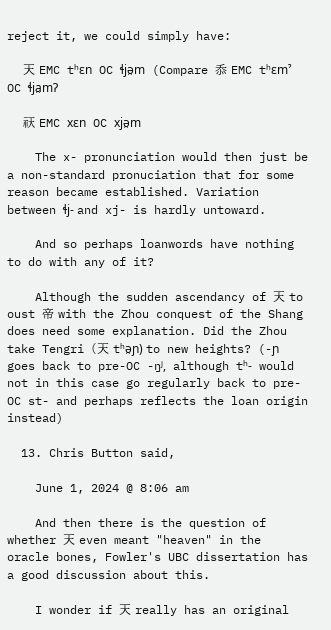reject it, we could simply have:

    天 EMC tʰɛn OC ɬjə̯m (Compare 忝 EMC tʰɛmˀ OC ɬja̯mɁ

    祆 EMC xɛn OC xjə̯m

    The x- pronunciation would then just be a non-standard pronuciation that for some reason became established. Variation between ɬj- and xj- is hardly untoward.

    And so perhaps loanwords have nothing to do with any of it?

    Although the sudden ascendancy of 天 to oust 帝 with the Zhou conquest of the Shang does need some explanation. Did the Zhou take Tengri (天 tʰə̯ɲ) to new heights? (-ɲ goes back to pre-OC -ŋʲ, although tʰ- would not in this case go regularly back to pre-OC st- and perhaps reflects the loan origin instead)

  13. Chris Button said,

    June 1, 2024 @ 8:06 am

    And then there is the question of whether 天 even meant "heaven" in the oracle bones, Fowler's UBC dissertation has a good discussion about this.

    I wonder if 天 really has an original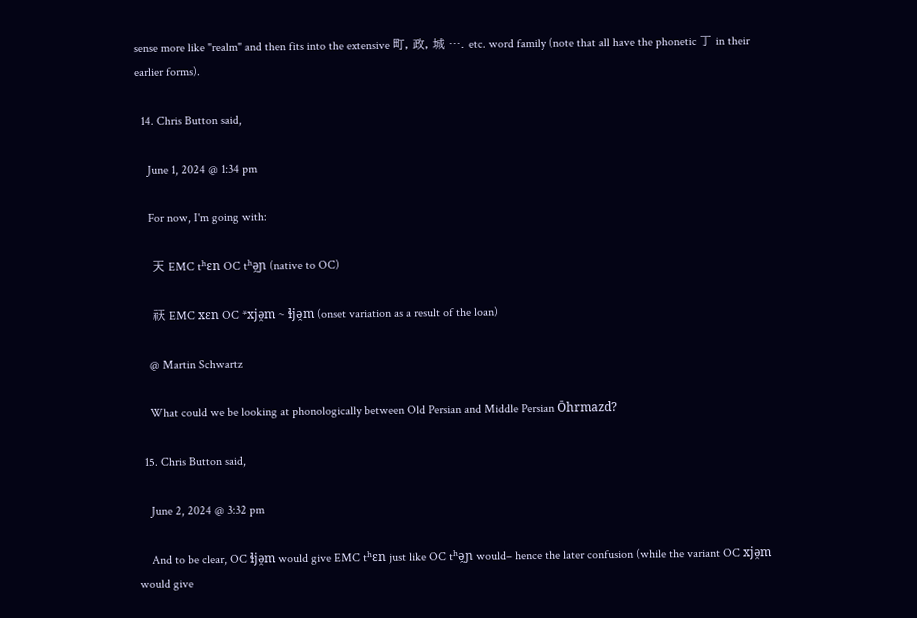sense more like "realm" and then fits into the extensive 町, 政, 城 …. etc. word family (note that all have the phonetic 丁 in their earlier forms).

  14. Chris Button said,

    June 1, 2024 @ 1:34 pm

    For now, I'm going with:

    天 EMC tʰɛn OC tʰə̯ɲ (native to OC)

    祆 EMC xɛn OC *xjə̯m ~ ɬjə̯m (onset variation as a result of the loan)

    @ Martin Schwartz

    What could we be looking at phonologically between Old Persian and Middle Persian Ōhrmazd?

  15. Chris Button said,

    June 2, 2024 @ 3:32 pm

    And to be clear, OC ɬjə̯m would give EMC tʰɛn just like OC tʰə̯ɲ would– hence the later confusion (while the variant OC xjə̯m would give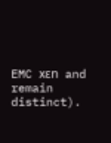EMC xɛn and remain distinct).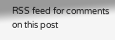RSS feed for comments on this post